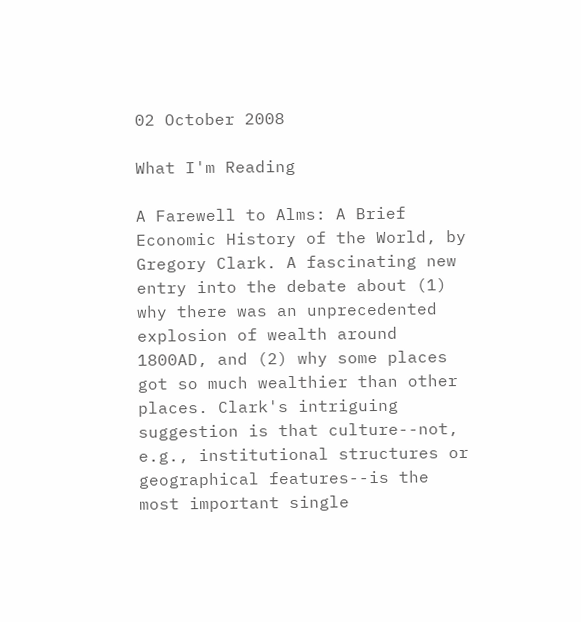02 October 2008

What I'm Reading

A Farewell to Alms: A Brief Economic History of the World, by Gregory Clark. A fascinating new entry into the debate about (1) why there was an unprecedented explosion of wealth around 1800AD, and (2) why some places got so much wealthier than other places. Clark's intriguing suggestion is that culture--not, e.g., institutional structures or geographical features--is the most important single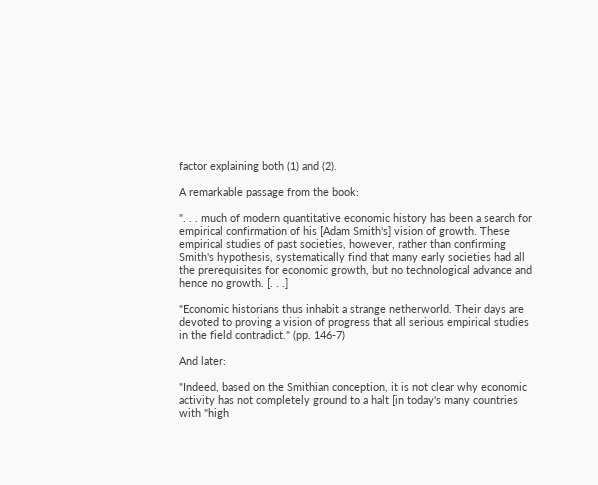factor explaining both (1) and (2).

A remarkable passage from the book:

". . . much of modern quantitative economic history has been a search for empirical confirmation of his [Adam Smith's] vision of growth. These empirical studies of past societies, however, rather than confirming Smith's hypothesis, systematically find that many early societies had all the prerequisites for economic growth, but no technological advance and hence no growth. [. . .]

"Economic historians thus inhabit a strange netherworld. Their days are devoted to proving a vision of progress that all serious empirical studies in the field contradict." (pp. 146-7)

And later:

"Indeed, based on the Smithian conception, it is not clear why economic activity has not completely ground to a halt [in today's many countries with "high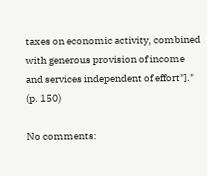taxes on economic activity, combined with generous provision of income and services independent of effort"]." (p. 150)

No comments: